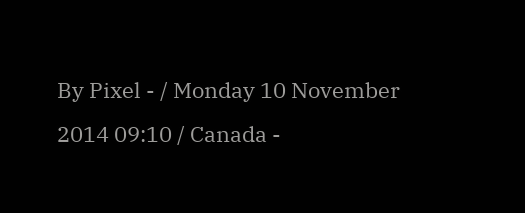By Pixel - / Monday 10 November 2014 09:10 / Canada -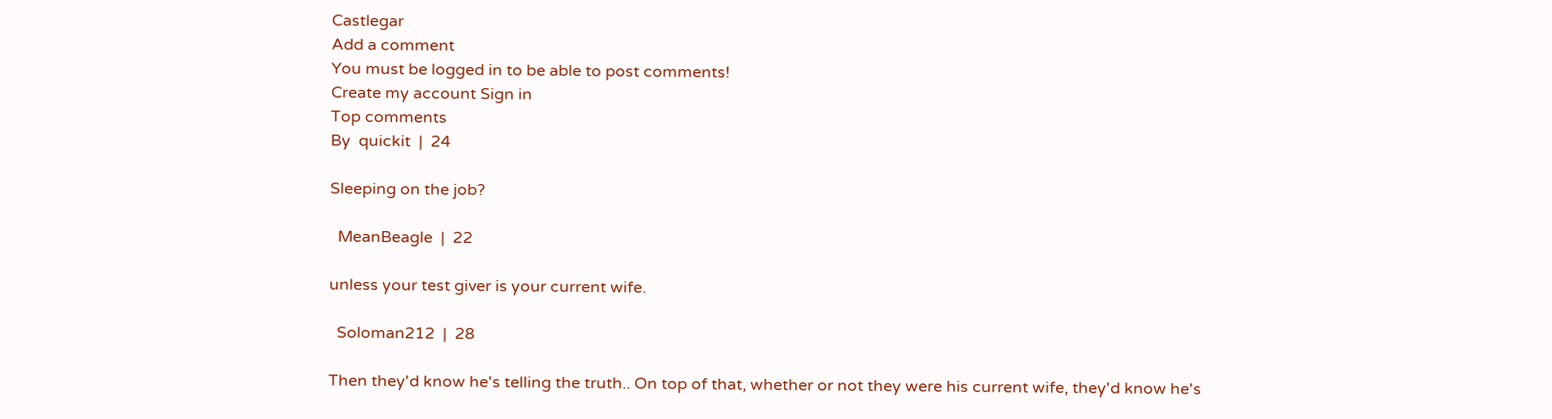Castlegar
Add a comment
You must be logged in to be able to post comments!
Create my account Sign in
Top comments
By  quickit  |  24

Sleeping on the job?

  MeanBeagle  |  22

unless your test giver is your current wife.

  Soloman212  |  28

Then they'd know he's telling the truth.. On top of that, whether or not they were his current wife, they'd know he's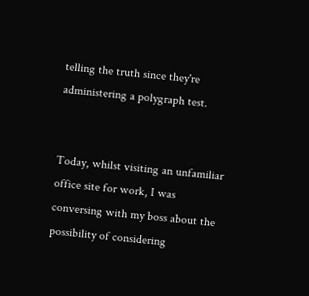telling the truth since they're administering a polygraph test.


Today, whilst visiting an unfamiliar office site for work, I was conversing with my boss about the possibility of considering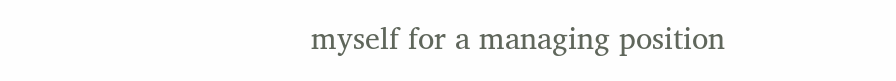myself for a managing position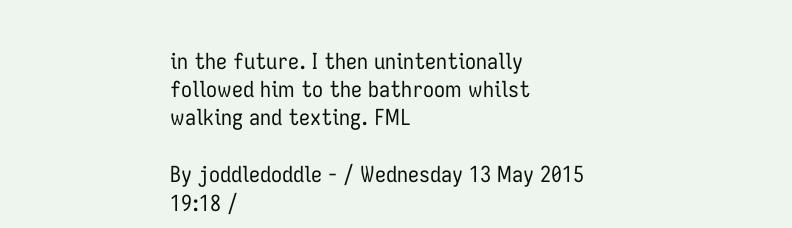in the future. I then unintentionally followed him to the bathroom whilst walking and texting. FML

By joddledoddle - / Wednesday 13 May 2015 19:18 /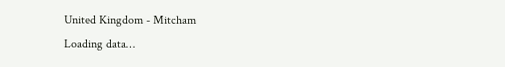United Kingdom - Mitcham
Loading data…